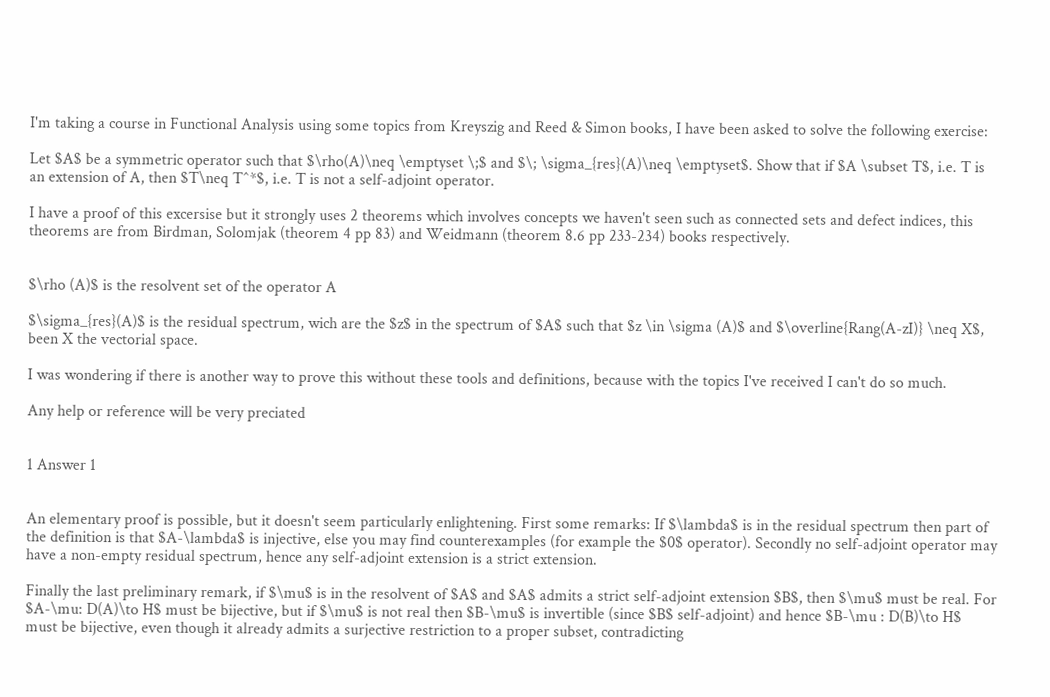I'm taking a course in Functional Analysis using some topics from Kreyszig and Reed & Simon books, I have been asked to solve the following exercise:

Let $A$ be a symmetric operator such that $\rho(A)\neq \emptyset \;$ and $\; \sigma_{res}(A)\neq \emptyset$. Show that if $A \subset T$, i.e. T is an extension of A, then $T\neq T^*$, i.e. T is not a self-adjoint operator.

I have a proof of this excersise but it strongly uses 2 theorems which involves concepts we haven't seen such as connected sets and defect indices, this theorems are from Birdman, Solomjak (theorem 4 pp 83) and Weidmann (theorem 8.6 pp 233-234) books respectively.


$\rho (A)$ is the resolvent set of the operator A

$\sigma_{res}(A)$ is the residual spectrum, wich are the $z$ in the spectrum of $A$ such that $z \in \sigma (A)$ and $\overline{Rang(A-zI)} \neq X$, been X the vectorial space.

I was wondering if there is another way to prove this without these tools and definitions, because with the topics I've received I can't do so much.

Any help or reference will be very preciated


1 Answer 1


An elementary proof is possible, but it doesn't seem particularly enlightening. First some remarks: If $\lambda$ is in the residual spectrum then part of the definition is that $A-\lambda$ is injective, else you may find counterexamples (for example the $0$ operator). Secondly no self-adjoint operator may have a non-empty residual spectrum, hence any self-adjoint extension is a strict extension.

Finally the last preliminary remark, if $\mu$ is in the resolvent of $A$ and $A$ admits a strict self-adjoint extension $B$, then $\mu$ must be real. For $A-\mu: D(A)\to H$ must be bijective, but if $\mu$ is not real then $B-\mu$ is invertible (since $B$ self-adjoint) and hence $B-\mu : D(B)\to H$ must be bijective, even though it already admits a surjective restriction to a proper subset, contradicting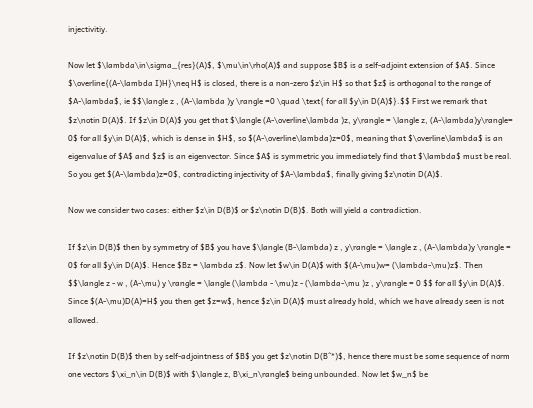injectivitiy.

Now let $\lambda\in\sigma_{res}(A)$, $\mu\in\rho(A)$ and suppose $B$ is a self-adjoint extension of $A$. Since $\overline{(A-\lambda I)H}\neq H$ is closed, there is a non-zero $z\in H$ so that $z$ is orthogonal to the range of $A-\lambda$, ie $$\langle z , (A-\lambda )y \rangle =0 \quad \text{ for all $y\in D(A)$}.$$ First we remark that $z\notin D(A)$. If $z\in D(A)$ you get that $\langle (A-\overline\lambda )z, y\rangle = \langle z, (A-\lambda)y\rangle= 0$ for all $y\in D(A)$, which is dense in $H$, so $(A-\overline\lambda)z=0$, meaning that $\overline\lambda$ is an eigenvalue of $A$ and $z$ is an eigenvector. Since $A$ is symmetric you immediately find that $\lambda$ must be real. So you get $(A-\lambda)z=0$, contradicting injectivity of $A-\lambda$, finally giving $z\notin D(A)$.

Now we consider two cases: either $z\in D(B)$ or $z\notin D(B)$. Both will yield a contradiction.

If $z\in D(B)$ then by symmetry of $B$ you have $\langle (B-\lambda) z , y\rangle = \langle z , (A-\lambda)y \rangle = 0$ for all $y\in D(A)$. Hence $Bz = \lambda z$. Now let $w\in D(A)$ with $(A-\mu)w= (\lambda-\mu)z$. Then $$\langle z - w , (A-\mu) y \rangle = \langle (\lambda - \mu)z - (\lambda-\mu )z , y\rangle = 0 $$ for all $y\in D(A)$. Since $(A-\mu)D(A)=H$ you then get $z=w$, hence $z\in D(A)$ must already hold, which we have already seen is not allowed.

If $z\notin D(B)$ then by self-adjointness of $B$ you get $z\notin D(B^*)$, hence there must be some sequence of norm one vectors $\xi_n\in D(B)$ with $\langle z, B\xi_n\rangle$ being unbounded. Now let $w_n$ be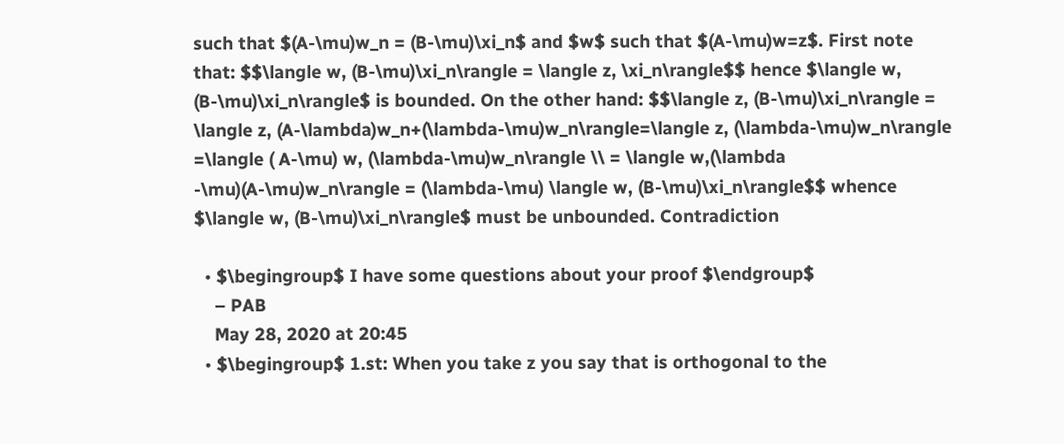such that $(A-\mu)w_n = (B-\mu)\xi_n$ and $w$ such that $(A-\mu)w=z$. First note that: $$\langle w, (B-\mu)\xi_n\rangle = \langle z, \xi_n\rangle$$ hence $\langle w, (B-\mu)\xi_n\rangle$ is bounded. On the other hand: $$\langle z, (B-\mu)\xi_n\rangle = \langle z, (A-\lambda)w_n+(\lambda-\mu)w_n\rangle=\langle z, (\lambda-\mu)w_n\rangle =\langle ( A-\mu) w, (\lambda-\mu)w_n\rangle \\ = \langle w,(\lambda -\mu)(A-\mu)w_n\rangle = (\lambda-\mu) \langle w, (B-\mu)\xi_n\rangle$$ whence $\langle w, (B-\mu)\xi_n\rangle$ must be unbounded. Contradiction

  • $\begingroup$ I have some questions about your proof $\endgroup$
    – PAB
    May 28, 2020 at 20:45
  • $\begingroup$ 1.st: When you take z you say that is orthogonal to the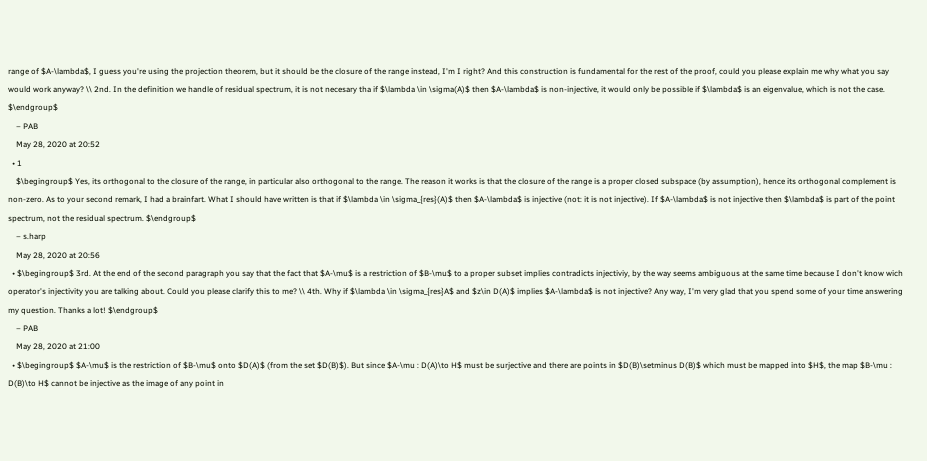range of $A-\lambda$, I guess you're using the projection theorem, but it should be the closure of the range instead, I'm I right? And this construction is fundamental for the rest of the proof, could you please explain me why what you say would work anyway? \\ 2nd. In the definition we handle of residual spectrum, it is not necesary tha if $\lambda \in \sigma(A)$ then $A-\lambda$ is non-injective, it would only be possible if $\lambda$ is an eigenvalue, which is not the case. $\endgroup$
    – PAB
    May 28, 2020 at 20:52
  • 1
    $\begingroup$ Yes, its orthogonal to the closure of the range, in particular also orthogonal to the range. The reason it works is that the closure of the range is a proper closed subspace (by assumption), hence its orthogonal complement is non-zero. As to your second remark, I had a brainfart. What I should have written is that if $\lambda \in \sigma_{res}(A)$ then $A-\lambda$ is injective (not: it is not injective). If $A-\lambda$ is not injective then $\lambda$ is part of the point spectrum, not the residual spectrum. $\endgroup$
    – s.harp
    May 28, 2020 at 20:56
  • $\begingroup$ 3rd. At the end of the second paragraph you say that the fact that $A-\mu$ is a restriction of $B-\mu$ to a proper subset implies contradicts injectiviy, by the way seems ambiguous at the same time because I don't know wich operator's injectivity you are talking about. Could you please clarify this to me? \\ 4th. Why if $\lambda \in \sigma_{res}A$ and $z\in D(A)$ implies $A-\lambda$ is not injective? Any way, I'm very glad that you spend some of your time answering my question. Thanks a lot! $\endgroup$
    – PAB
    May 28, 2020 at 21:00
  • $\begingroup$ $A-\mu$ is the restriction of $B-\mu$ onto $D(A)$ (from the set $D(B)$). But since $A-\mu : D(A)\to H$ must be surjective and there are points in $D(B)\setminus D(B)$ which must be mapped into $H$, the map $B-\mu : D(B)\to H$ cannot be injective as the image of any point in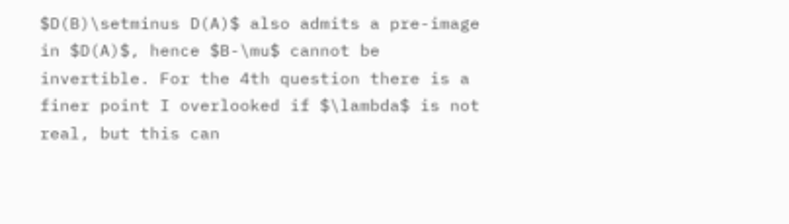$D(B)\setminus D(A)$ also admits a pre-image in $D(A)$, hence $B-\mu$ cannot be invertible. For the 4th question there is a finer point I overlooked if $\lambda$ is not real, but this can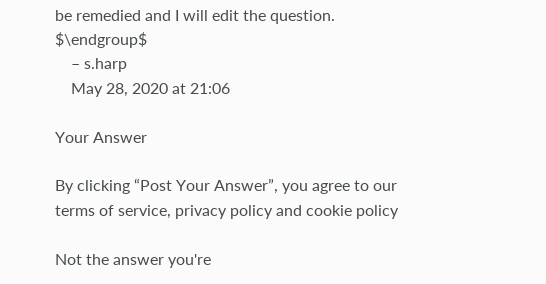be remedied and I will edit the question. $\endgroup$
    – s.harp
    May 28, 2020 at 21:06

Your Answer

By clicking “Post Your Answer”, you agree to our terms of service, privacy policy and cookie policy

Not the answer you're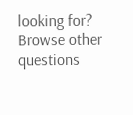looking for? Browse other questions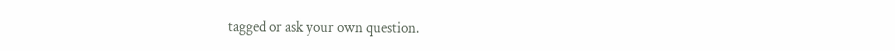tagged or ask your own question.